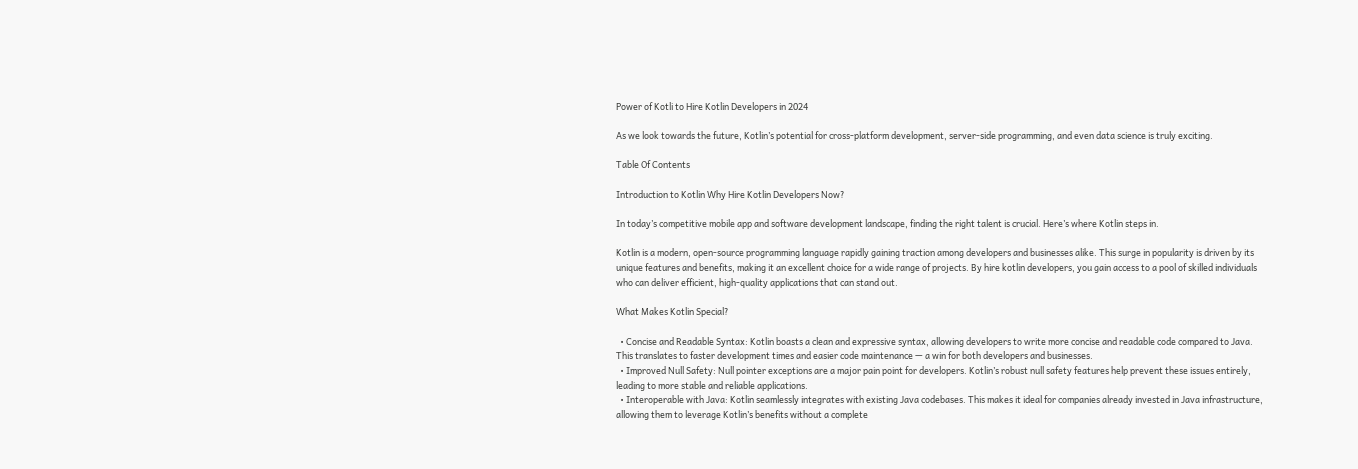Power of Kotli to Hire Kotlin Developers in 2024

As we look towards the future, Kotlin’s potential for cross-platform development, server-side programming, and even data science is truly exciting.

Table Of Contents

Introduction to Kotlin Why Hire Kotlin Developers Now?

In today’s competitive mobile app and software development landscape, finding the right talent is crucial. Here’s where Kotlin steps in.

Kotlin is a modern, open-source programming language rapidly gaining traction among developers and businesses alike. This surge in popularity is driven by its unique features and benefits, making it an excellent choice for a wide range of projects. By hire kotlin developers, you gain access to a pool of skilled individuals who can deliver efficient, high-quality applications that can stand out.

What Makes Kotlin Special?

  • Concise and Readable Syntax: Kotlin boasts a clean and expressive syntax, allowing developers to write more concise and readable code compared to Java. This translates to faster development times and easier code maintenance — a win for both developers and businesses.
  • Improved Null Safety: Null pointer exceptions are a major pain point for developers. Kotlin’s robust null safety features help prevent these issues entirely, leading to more stable and reliable applications.
  • Interoperable with Java: Kotlin seamlessly integrates with existing Java codebases. This makes it ideal for companies already invested in Java infrastructure, allowing them to leverage Kotlin’s benefits without a complete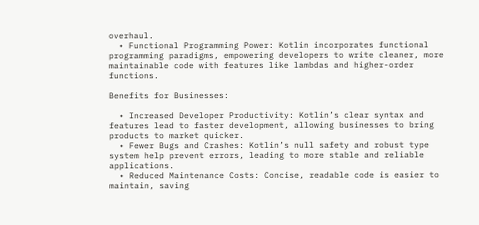overhaul.
  • Functional Programming Power: Kotlin incorporates functional programming paradigms, empowering developers to write cleaner, more maintainable code with features like lambdas and higher-order functions.

Benefits for Businesses:

  • Increased Developer Productivity: Kotlin’s clear syntax and features lead to faster development, allowing businesses to bring products to market quicker.
  • Fewer Bugs and Crashes: Kotlin’s null safety and robust type system help prevent errors, leading to more stable and reliable applications.
  • Reduced Maintenance Costs: Concise, readable code is easier to maintain, saving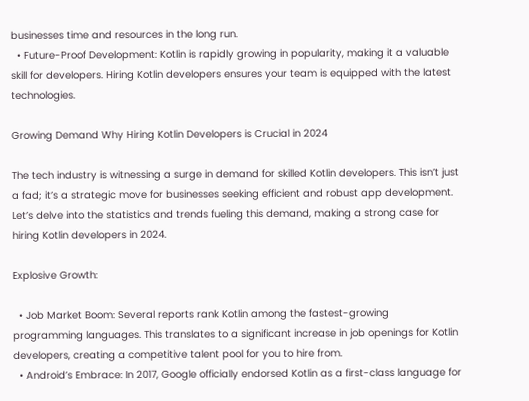businesses time and resources in the long run.
  • Future-Proof Development: Kotlin is rapidly growing in popularity, making it a valuable skill for developers. Hiring Kotlin developers ensures your team is equipped with the latest technologies.

Growing Demand Why Hiring Kotlin Developers is Crucial in 2024

The tech industry is witnessing a surge in demand for skilled Kotlin developers. This isn’t just a fad; it’s a strategic move for businesses seeking efficient and robust app development. Let’s delve into the statistics and trends fueling this demand, making a strong case for hiring Kotlin developers in 2024.

Explosive Growth:

  • Job Market Boom: Several reports rank Kotlin among the fastest-growing programming languages. This translates to a significant increase in job openings for Kotlin developers, creating a competitive talent pool for you to hire from.
  • Android’s Embrace: In 2017, Google officially endorsed Kotlin as a first-class language for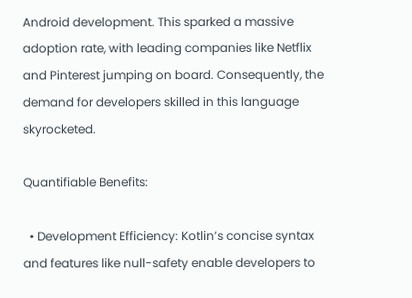Android development. This sparked a massive adoption rate, with leading companies like Netflix and Pinterest jumping on board. Consequently, the demand for developers skilled in this language skyrocketed.

Quantifiable Benefits:

  • Development Efficiency: Kotlin’s concise syntax and features like null-safety enable developers to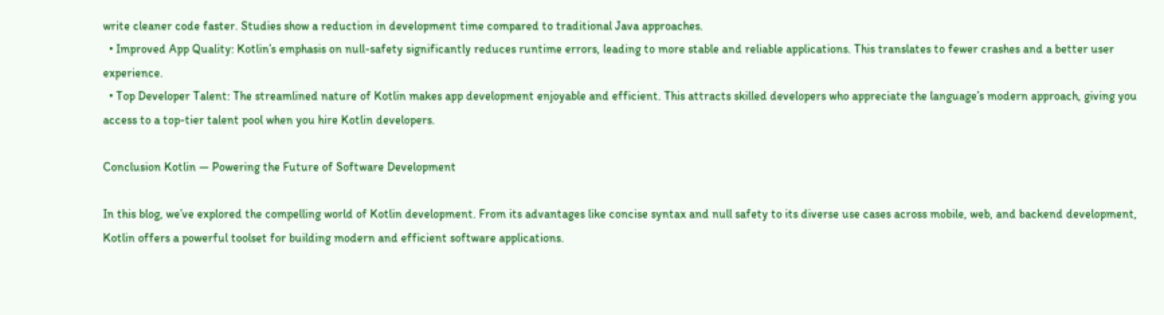write cleaner code faster. Studies show a reduction in development time compared to traditional Java approaches.
  • Improved App Quality: Kotlin’s emphasis on null-safety significantly reduces runtime errors, leading to more stable and reliable applications. This translates to fewer crashes and a better user experience.
  • Top Developer Talent: The streamlined nature of Kotlin makes app development enjoyable and efficient. This attracts skilled developers who appreciate the language’s modern approach, giving you access to a top-tier talent pool when you hire Kotlin developers.

Conclusion Kotlin — Powering the Future of Software Development

In this blog, we’ve explored the compelling world of Kotlin development. From its advantages like concise syntax and null safety to its diverse use cases across mobile, web, and backend development, Kotlin offers a powerful toolset for building modern and efficient software applications.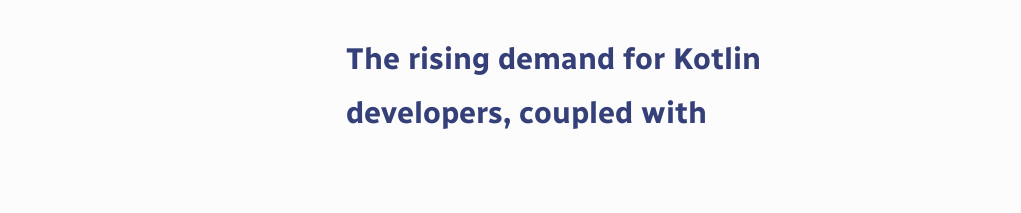The rising demand for Kotlin developers, coupled with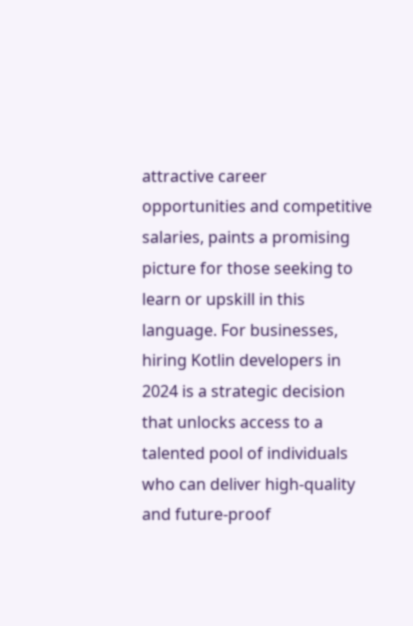attractive career opportunities and competitive salaries, paints a promising picture for those seeking to learn or upskill in this language. For businesses, hiring Kotlin developers in 2024 is a strategic decision that unlocks access to a talented pool of individuals who can deliver high-quality and future-proof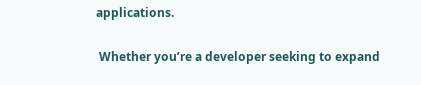applications.

 Whether you’re a developer seeking to expand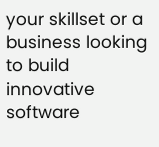your skillset or a business looking to build innovative software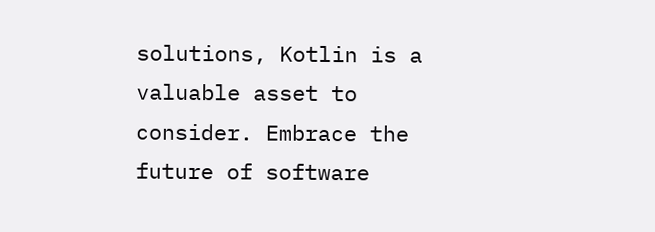solutions, Kotlin is a valuable asset to consider. Embrace the future of software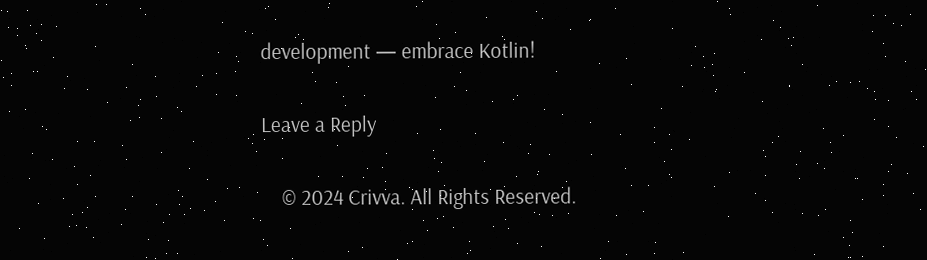development — embrace Kotlin!

Leave a Reply

    © 2024 Crivva. All Rights Reserved.